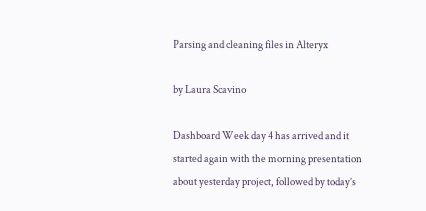Parsing and cleaning files in Alteryx

by Laura Scavino

Dashboard Week day 4 has arrived and it started again with the morning presentation about yesterday project, followed by today’s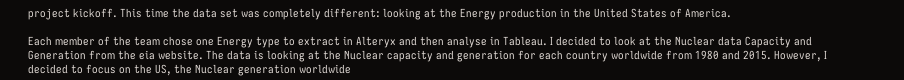project kickoff. This time the data set was completely different: looking at the Energy production in the United States of America.

Each member of the team chose one Energy type to extract in Alteryx and then analyse in Tableau. I decided to look at the Nuclear data Capacity and Generation from the eia website. The data is looking at the Nuclear capacity and generation for each country worldwide from 1980 and 2015. However, I decided to focus on the US, the Nuclear generation worldwide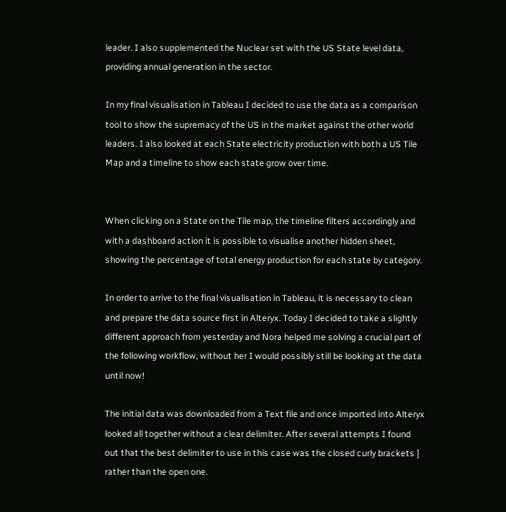leader. I also supplemented the Nuclear set with the US State level data, providing annual generation in the sector.

In my final visualisation in Tableau I decided to use the data as a comparison tool to show the supremacy of the US in the market against the other world leaders. I also looked at each State electricity production with both a US Tile Map and a timeline to show each state grow over time.


When clicking on a State on the Tile map, the timeline filters accordingly and with a dashboard action it is possible to visualise another hidden sheet, showing the percentage of total energy production for each state by category.

In order to arrive to the final visualisation in Tableau, it is necessary to clean and prepare the data source first in Alteryx. Today I decided to take a slightly different approach from yesterday and Nora helped me solving a crucial part of the following workflow, without her I would possibly still be looking at the data until now!

The initial data was downloaded from a Text file and once imported into Alteryx looked all together without a clear delimiter. After several attempts I found out that the best delimiter to use in this case was the closed curly brackets } rather than the open one.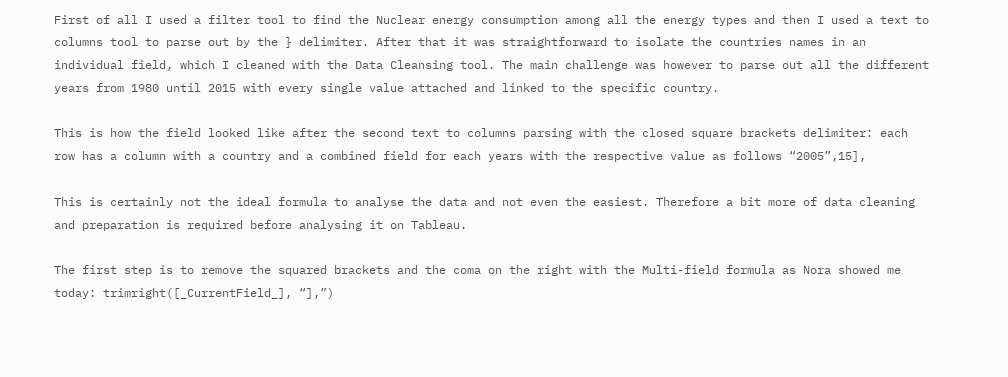First of all I used a filter tool to find the Nuclear energy consumption among all the energy types and then I used a text to columns tool to parse out by the } delimiter. After that it was straightforward to isolate the countries names in an individual field, which I cleaned with the Data Cleansing tool. The main challenge was however to parse out all the different years from 1980 until 2015 with every single value attached and linked to the specific country.

This is how the field looked like after the second text to columns parsing with the closed square brackets delimiter: each row has a column with a country and a combined field for each years with the respective value as follows “2005”,15],

This is certainly not the ideal formula to analyse the data and not even the easiest. Therefore a bit more of data cleaning and preparation is required before analysing it on Tableau.

The first step is to remove the squared brackets and the coma on the right with the Multi-field formula as Nora showed me today: trimright([_CurrentField_], “],”)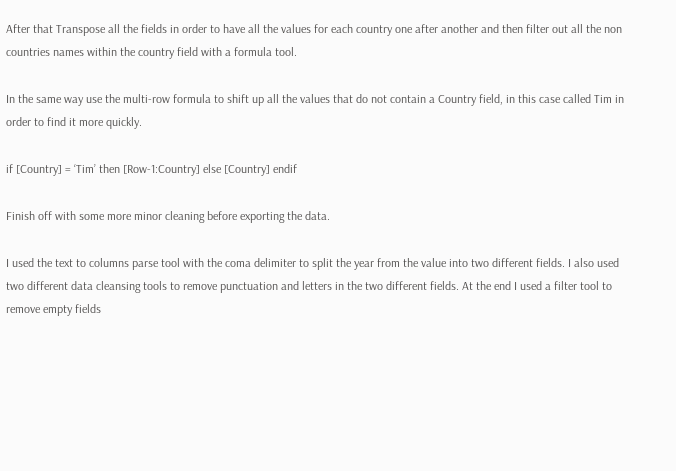After that Transpose all the fields in order to have all the values for each country one after another and then filter out all the non countries names within the country field with a formula tool.

In the same way use the multi-row formula to shift up all the values that do not contain a Country field, in this case called Tim in order to find it more quickly.

if [Country] = ‘Tim’ then [Row-1:Country] else [Country] endif

Finish off with some more minor cleaning before exporting the data.

I used the text to columns parse tool with the coma delimiter to split the year from the value into two different fields. I also used two different data cleansing tools to remove punctuation and letters in the two different fields. At the end I used a filter tool to remove empty fields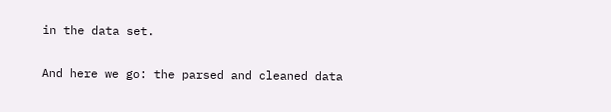in the data set.

And here we go: the parsed and cleaned data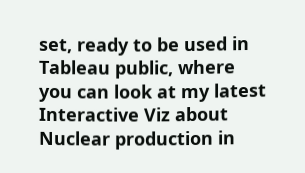set, ready to be used in Tableau public, where you can look at my latest Interactive Viz about Nuclear production in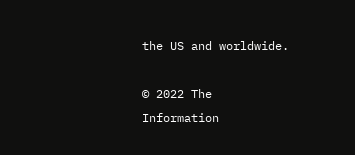the US and worldwide.

© 2022 The Information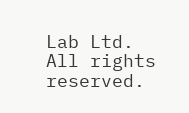Lab Ltd. All rights reserved.